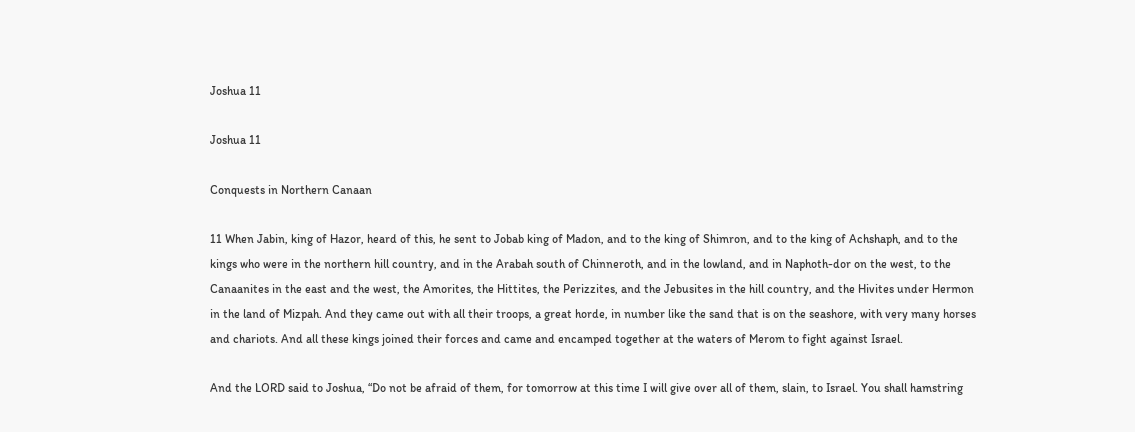Joshua 11

Joshua 11

Conquests in Northern Canaan

11 When Jabin, king of Hazor, heard of this, he sent to Jobab king of Madon, and to the king of Shimron, and to the king of Achshaph, and to the kings who were in the northern hill country, and in the Arabah south of Chinneroth, and in the lowland, and in Naphoth-dor on the west, to the Canaanites in the east and the west, the Amorites, the Hittites, the Perizzites, and the Jebusites in the hill country, and the Hivites under Hermon in the land of Mizpah. And they came out with all their troops, a great horde, in number like the sand that is on the seashore, with very many horses and chariots. And all these kings joined their forces and came and encamped together at the waters of Merom to fight against Israel.

And the LORD said to Joshua, “Do not be afraid of them, for tomorrow at this time I will give over all of them, slain, to Israel. You shall hamstring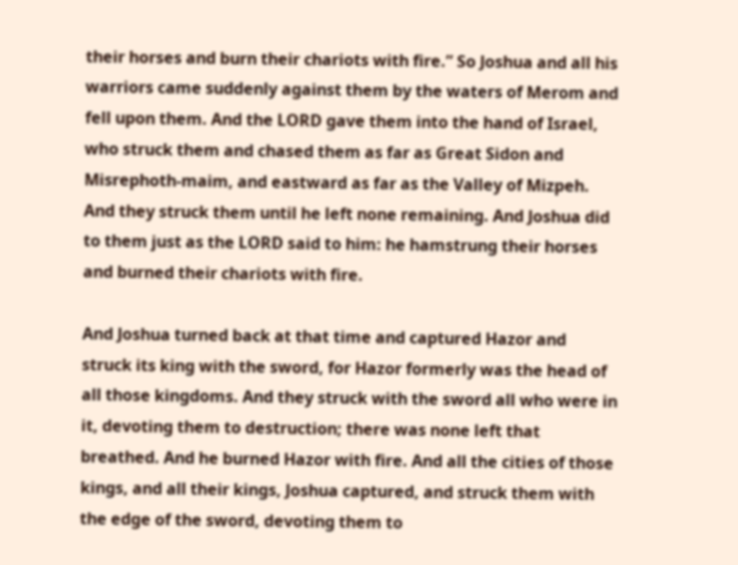their horses and burn their chariots with fire.” So Joshua and all his warriors came suddenly against them by the waters of Merom and fell upon them. And the LORD gave them into the hand of Israel, who struck them and chased them as far as Great Sidon and Misrephoth-maim, and eastward as far as the Valley of Mizpeh. And they struck them until he left none remaining. And Joshua did to them just as the LORD said to him: he hamstrung their horses and burned their chariots with fire.

And Joshua turned back at that time and captured Hazor and struck its king with the sword, for Hazor formerly was the head of all those kingdoms. And they struck with the sword all who were in it, devoting them to destruction; there was none left that breathed. And he burned Hazor with fire. And all the cities of those kings, and all their kings, Joshua captured, and struck them with the edge of the sword, devoting them to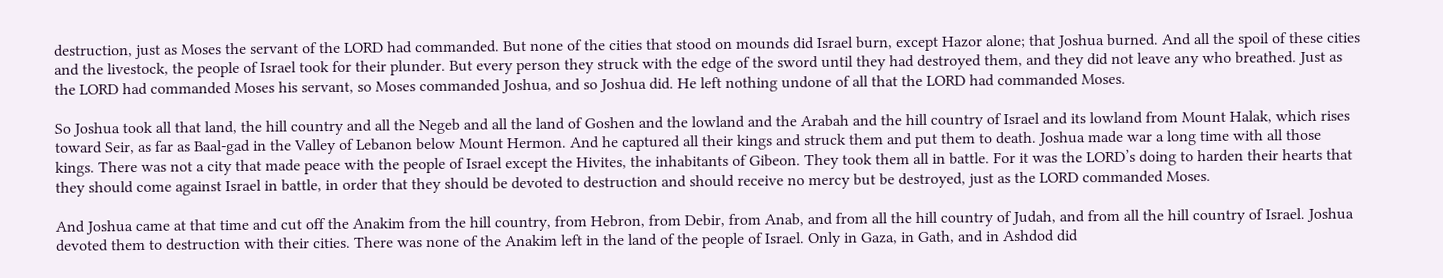destruction, just as Moses the servant of the LORD had commanded. But none of the cities that stood on mounds did Israel burn, except Hazor alone; that Joshua burned. And all the spoil of these cities and the livestock, the people of Israel took for their plunder. But every person they struck with the edge of the sword until they had destroyed them, and they did not leave any who breathed. Just as the LORD had commanded Moses his servant, so Moses commanded Joshua, and so Joshua did. He left nothing undone of all that the LORD had commanded Moses.

So Joshua took all that land, the hill country and all the Negeb and all the land of Goshen and the lowland and the Arabah and the hill country of Israel and its lowland from Mount Halak, which rises toward Seir, as far as Baal-gad in the Valley of Lebanon below Mount Hermon. And he captured all their kings and struck them and put them to death. Joshua made war a long time with all those kings. There was not a city that made peace with the people of Israel except the Hivites, the inhabitants of Gibeon. They took them all in battle. For it was the LORD’s doing to harden their hearts that they should come against Israel in battle, in order that they should be devoted to destruction and should receive no mercy but be destroyed, just as the LORD commanded Moses.

And Joshua came at that time and cut off the Anakim from the hill country, from Hebron, from Debir, from Anab, and from all the hill country of Judah, and from all the hill country of Israel. Joshua devoted them to destruction with their cities. There was none of the Anakim left in the land of the people of Israel. Only in Gaza, in Gath, and in Ashdod did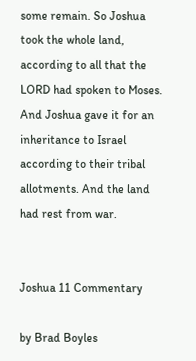some remain. So Joshua took the whole land, according to all that the LORD had spoken to Moses. And Joshua gave it for an inheritance to Israel according to their tribal allotments. And the land had rest from war.


Joshua 11 Commentary

by Brad Boyles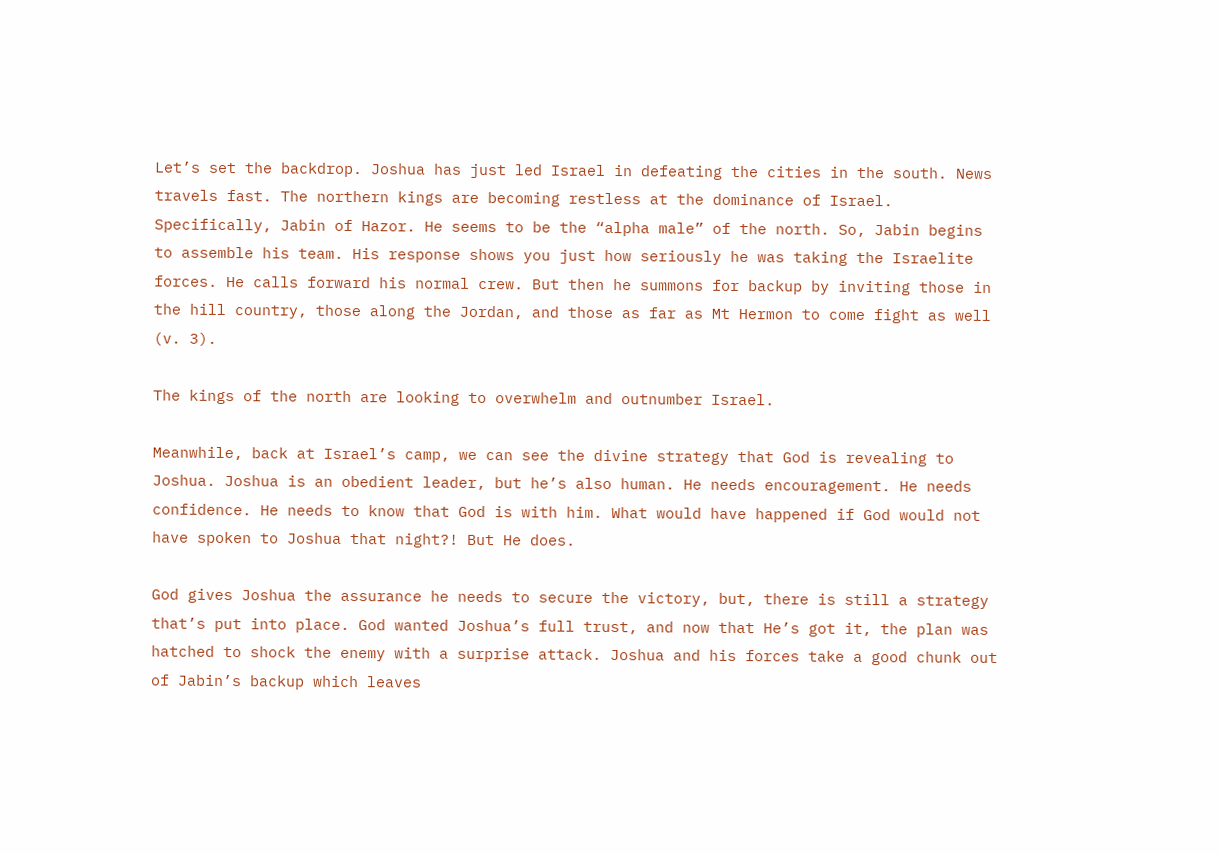Let’s set the backdrop. Joshua has just led Israel in defeating the cities in the south. News travels fast. The northern kings are becoming restless at the dominance of Israel. Specifically, Jabin of Hazor. He seems to be the “alpha male” of the north. So, Jabin begins to assemble his team. His response shows you just how seriously he was taking the Israelite forces. He calls forward his normal crew. But then he summons for backup by inviting those in the hill country, those along the Jordan, and those as far as Mt Hermon to come fight as well (v. 3).

The kings of the north are looking to overwhelm and outnumber Israel.

Meanwhile, back at Israel’s camp, we can see the divine strategy that God is revealing to Joshua. Joshua is an obedient leader, but he’s also human. He needs encouragement. He needs confidence. He needs to know that God is with him. What would have happened if God would not have spoken to Joshua that night?! But He does.

God gives Joshua the assurance he needs to secure the victory, but, there is still a strategy that’s put into place. God wanted Joshua’s full trust, and now that He’s got it, the plan was hatched to shock the enemy with a surprise attack. Joshua and his forces take a good chunk out of Jabin’s backup which leaves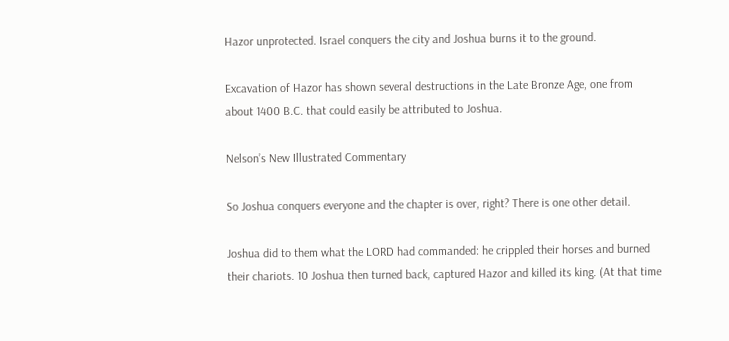Hazor unprotected. Israel conquers the city and Joshua burns it to the ground.

Excavation of Hazor has shown several destructions in the Late Bronze Age, one from about 1400 B.C. that could easily be attributed to Joshua.

Nelson’s New Illustrated Commentary

So Joshua conquers everyone and the chapter is over, right? There is one other detail.

Joshua did to them what the LORD had commanded: he crippled their horses and burned their chariots. 10 Joshua then turned back, captured Hazor and killed its king. (At that time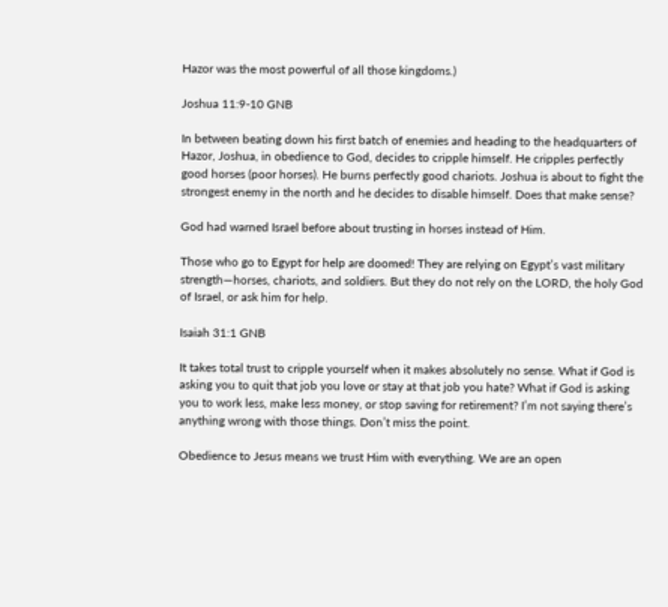Hazor was the most powerful of all those kingdoms.)

Joshua 11:9-10 GNB

In between beating down his first batch of enemies and heading to the headquarters of Hazor, Joshua, in obedience to God, decides to cripple himself. He cripples perfectly good horses (poor horses). He burns perfectly good chariots. Joshua is about to fight the strongest enemy in the north and he decides to disable himself. Does that make sense?

God had warned Israel before about trusting in horses instead of Him.

Those who go to Egypt for help are doomed! They are relying on Egypt’s vast military strength—horses, chariots, and soldiers. But they do not rely on the LORD, the holy God of Israel, or ask him for help.

Isaiah 31:1 GNB

It takes total trust to cripple yourself when it makes absolutely no sense. What if God is asking you to quit that job you love or stay at that job you hate? What if God is asking you to work less, make less money, or stop saving for retirement? I’m not saying there’s anything wrong with those things. Don’t miss the point.

Obedience to Jesus means we trust Him with everything. We are an open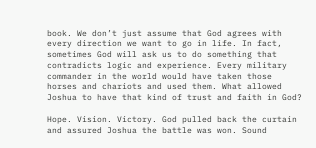book. We don’t just assume that God agrees with every direction we want to go in life. In fact, sometimes God will ask us to do something that contradicts logic and experience. Every military commander in the world would have taken those horses and chariots and used them. What allowed Joshua to have that kind of trust and faith in God?

Hope. Vision. Victory. God pulled back the curtain and assured Joshua the battle was won. Sound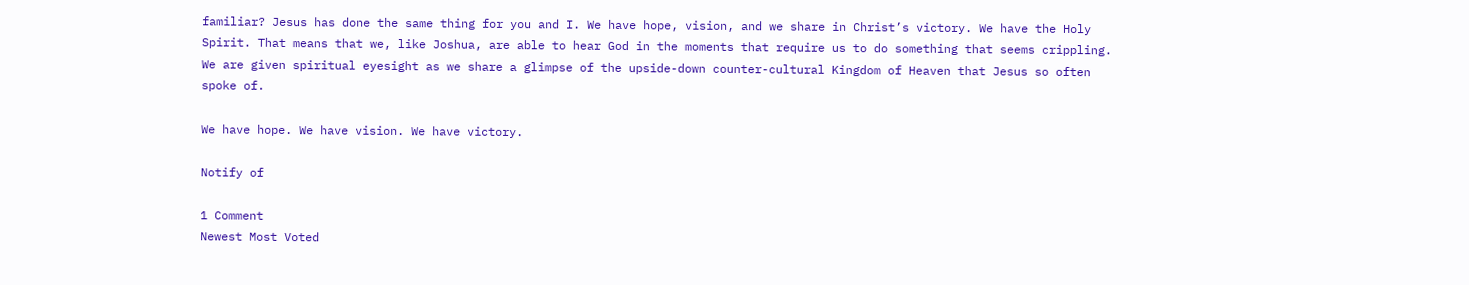familiar? Jesus has done the same thing for you and I. We have hope, vision, and we share in Christ’s victory. We have the Holy Spirit. That means that we, like Joshua, are able to hear God in the moments that require us to do something that seems crippling. We are given spiritual eyesight as we share a glimpse of the upside-down counter-cultural Kingdom of Heaven that Jesus so often spoke of.

We have hope. We have vision. We have victory.

Notify of

1 Comment
Newest Most Voted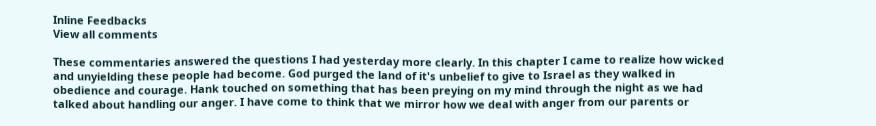Inline Feedbacks
View all comments

These commentaries answered the questions I had yesterday more clearly. In this chapter I came to realize how wicked and unyielding these people had become. God purged the land of it's unbelief to give to Israel as they walked in obedience and courage. Hank touched on something that has been preying on my mind through the night as we had talked about handling our anger. I have come to think that we mirror how we deal with anger from our parents or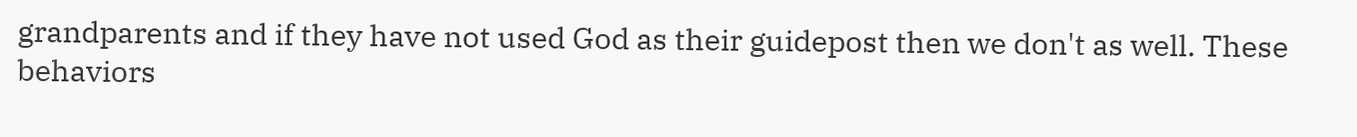grandparents and if they have not used God as their guidepost then we don't as well. These behaviors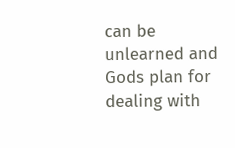can be unlearned and Gods plan for dealing with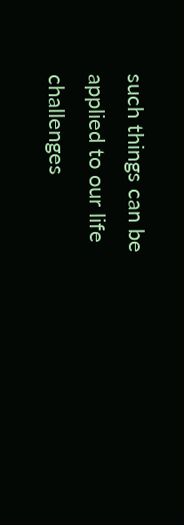such things can be applied to our life challenges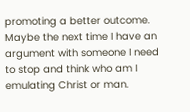promoting a better outcome. Maybe the next time I have an argument with someone I need to stop and think who am I emulating Christ or man.